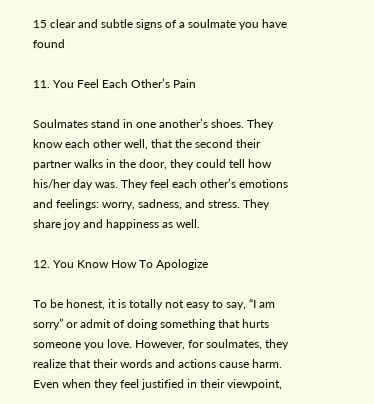15 clear and subtle signs of a soulmate you have found

11. You Feel Each Other’s Pain

Soulmates stand in one another’s shoes. They know each other well, that the second their partner walks in the door, they could tell how his/her day was. They feel each other’s emotions and feelings: worry, sadness, and stress. They share joy and happiness as well.

12. You Know How To Apologize

To be honest, it is totally not easy to say, “I am sorry” or admit of doing something that hurts someone you love. However, for soulmates, they realize that their words and actions cause harm. Even when they feel justified in their viewpoint,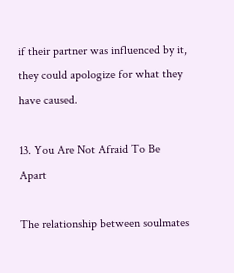if their partner was influenced by it, they could apologize for what they have caused.

13. You Are Not Afraid To Be Apart

The relationship between soulmates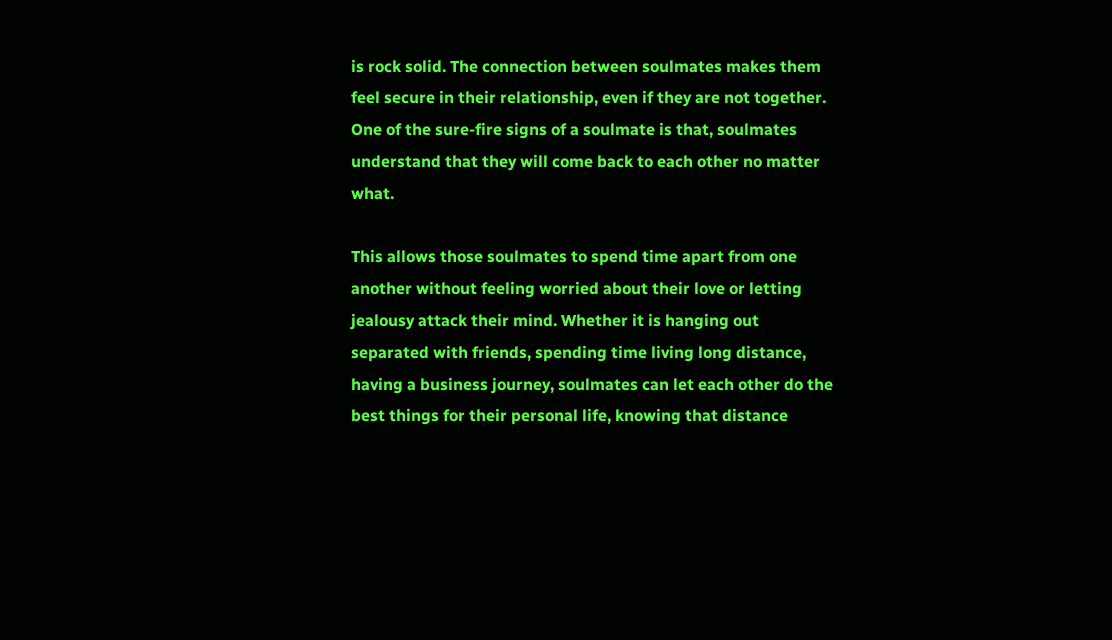is rock solid. The connection between soulmates makes them feel secure in their relationship, even if they are not together. One of the sure-fire signs of a soulmate is that, soulmates understand that they will come back to each other no matter what.

This allows those soulmates to spend time apart from one another without feeling worried about their love or letting jealousy attack their mind. Whether it is hanging out separated with friends, spending time living long distance, having a business journey, soulmates can let each other do the best things for their personal life, knowing that distance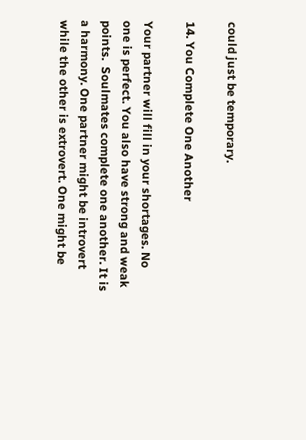could just be temporary.

14. You Complete One Another

Your partner will fill in your shortages. No one is perfect. You also have strong and weak points.  Soulmates complete one another. It is a harmony. One partner might be introvert while the other is extrovert. One might be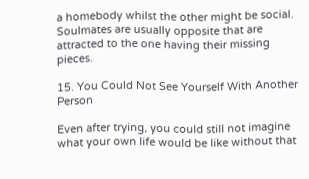a homebody whilst the other might be social. Soulmates are usually opposite that are attracted to the one having their missing pieces.

15. You Could Not See Yourself With Another Person

Even after trying, you could still not imagine what your own life would be like without that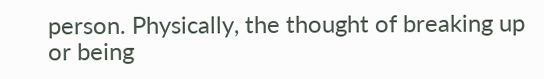person. Physically, the thought of breaking up or being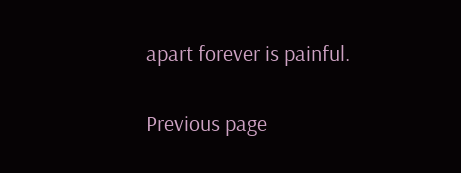apart forever is painful.

Previous page